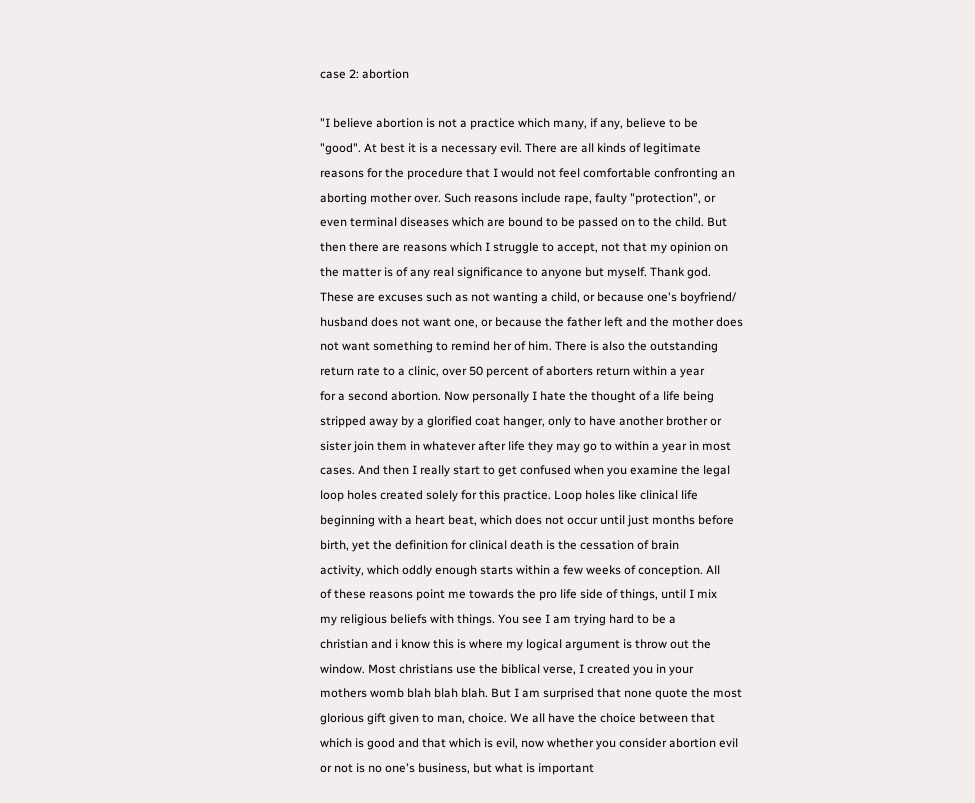case 2: abortion

"I believe abortion is not a practice which many, if any, believe to be
"good". At best it is a necessary evil. There are all kinds of legitimate
reasons for the procedure that I would not feel comfortable confronting an
aborting mother over. Such reasons include rape, faulty "protection", or
even terminal diseases which are bound to be passed on to the child. But
then there are reasons which I struggle to accept, not that my opinion on
the matter is of any real significance to anyone but myself. Thank god.
These are excuses such as not wanting a child, or because one's boyfriend/
husband does not want one, or because the father left and the mother does
not want something to remind her of him. There is also the outstanding
return rate to a clinic, over 50 percent of aborters return within a year
for a second abortion. Now personally I hate the thought of a life being
stripped away by a glorified coat hanger, only to have another brother or
sister join them in whatever after life they may go to within a year in most
cases. And then I really start to get confused when you examine the legal
loop holes created solely for this practice. Loop holes like clinical life
beginning with a heart beat, which does not occur until just months before
birth, yet the definition for clinical death is the cessation of brain
activity, which oddly enough starts within a few weeks of conception. All
of these reasons point me towards the pro life side of things, until I mix
my religious beliefs with things. You see I am trying hard to be a
christian and i know this is where my logical argument is throw out the
window. Most christians use the biblical verse, I created you in your
mothers womb blah blah blah. But I am surprised that none quote the most
glorious gift given to man, choice. We all have the choice between that
which is good and that which is evil, now whether you consider abortion evil
or not is no one's business, but what is important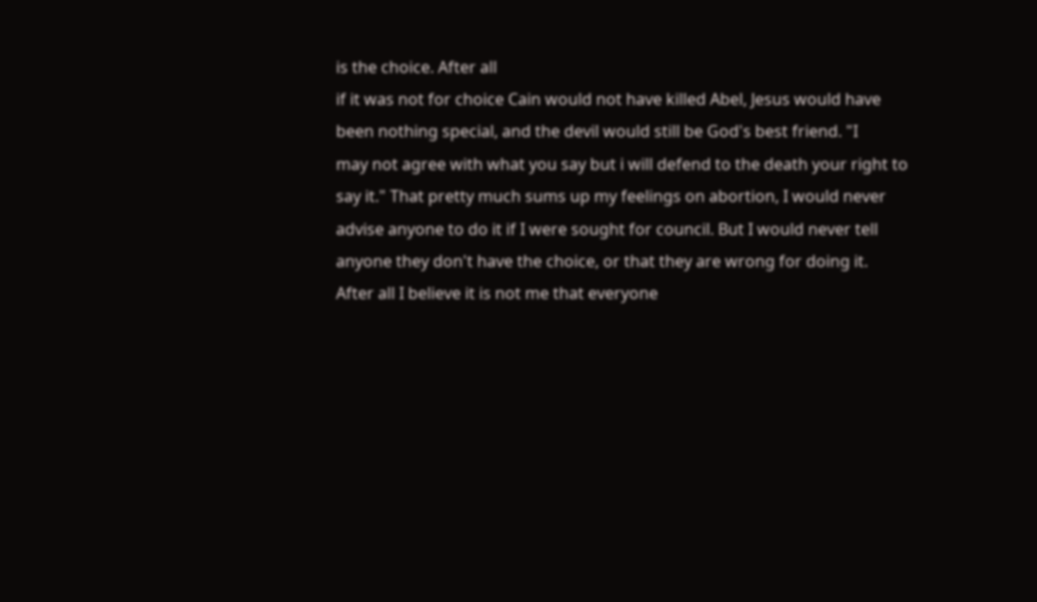is the choice. After all
if it was not for choice Cain would not have killed Abel, Jesus would have
been nothing special, and the devil would still be God's best friend. "I
may not agree with what you say but i will defend to the death your right to
say it." That pretty much sums up my feelings on abortion, I would never
advise anyone to do it if I were sought for council. But I would never tell
anyone they don't have the choice, or that they are wrong for doing it.
After all I believe it is not me that everyone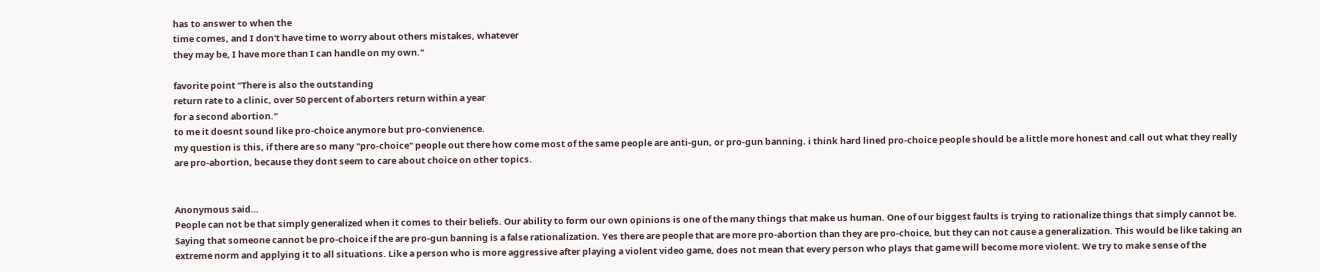has to answer to when the
time comes, and I don't have time to worry about others mistakes, whatever
they may be, I have more than I can handle on my own."

favorite point "There is also the outstanding
return rate to a clinic, over 50 percent of aborters return within a year
for a second abortion."
to me it doesnt sound like pro-choice anymore but pro-convienence.
my question is this, if there are so many "pro-choice" people out there how come most of the same people are anti-gun, or pro-gun banning. i think hard lined pro-choice people should be a little more honest and call out what they really are pro-abortion, because they dont seem to care about choice on other topics.


Anonymous said…
People can not be that simply generalized when it comes to their beliefs. Our ability to form our own opinions is one of the many things that make us human. One of our biggest faults is trying to rationalize things that simply cannot be. Saying that someone cannot be pro-choice if the are pro-gun banning is a false rationalization. Yes there are people that are more pro-abortion than they are pro-choice, but they can not cause a generalization. This would be like taking an extreme norm and applying it to all situations. Like a person who is more aggressive after playing a violent video game, does not mean that every person who plays that game will become more violent. We try to make sense of the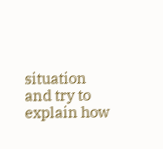situation and try to explain how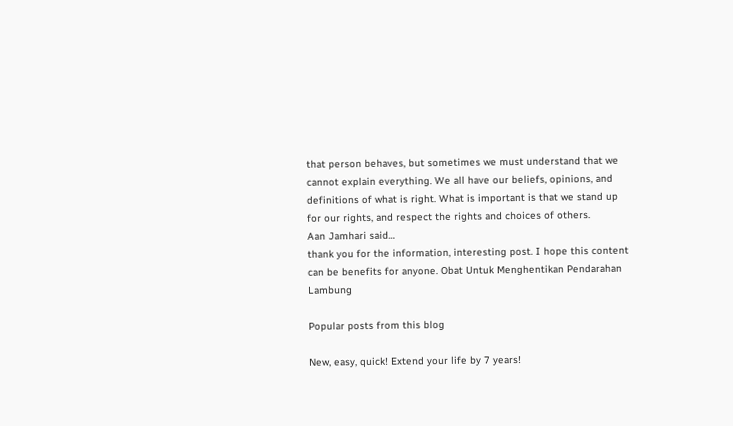that person behaves, but sometimes we must understand that we cannot explain everything. We all have our beliefs, opinions, and definitions of what is right. What is important is that we stand up for our rights, and respect the rights and choices of others.
Aan Jamhari said…
thank you for the information, interesting post. I hope this content can be benefits for anyone. Obat Untuk Menghentikan Pendarahan Lambung

Popular posts from this blog

New, easy, quick! Extend your life by 7 years!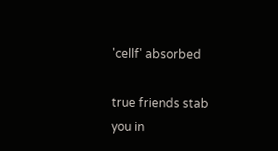'cellf' absorbed

true friends stab you in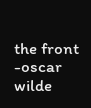the front -oscar wilde